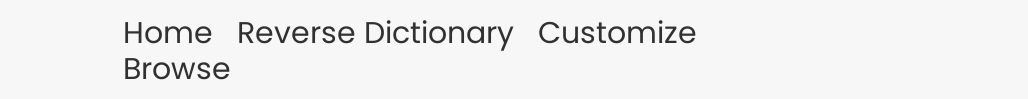Home   Reverse Dictionary   Customize   Browse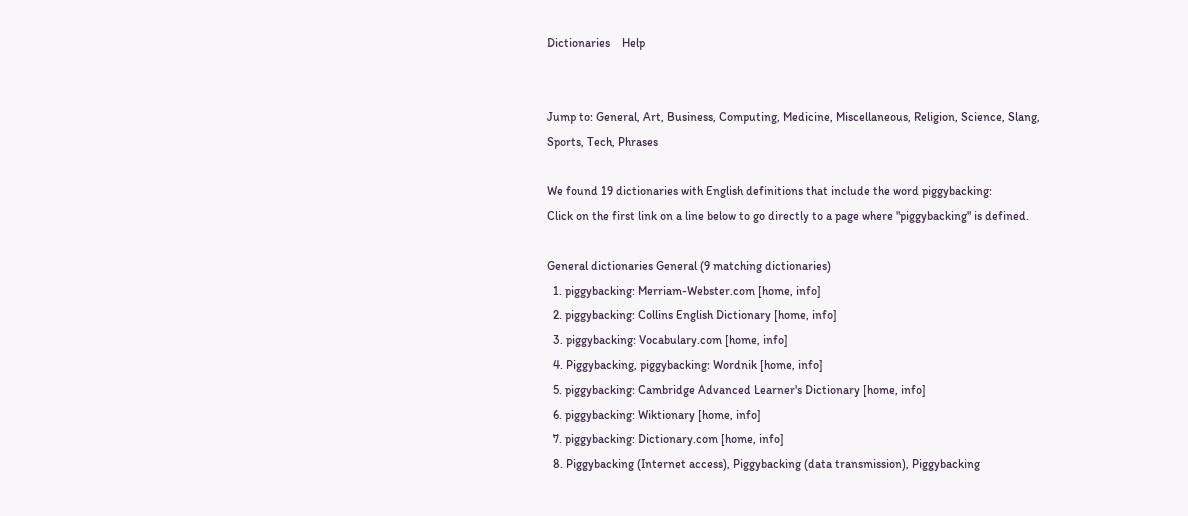Dictionaries    Help


Jump to: General, Art, Business, Computing, Medicine, Miscellaneous, Religion, Science, Slang, Sports, Tech, Phrases

We found 19 dictionaries with English definitions that include the word piggybacking:
Click on the first link on a line below to go directly to a page where "piggybacking" is defined.

General dictionaries General (9 matching dictionaries)
  1. piggybacking: Merriam-Webster.com [home, info]
  2. piggybacking: Collins English Dictionary [home, info]
  3. piggybacking: Vocabulary.com [home, info]
  4. Piggybacking, piggybacking: Wordnik [home, info]
  5. piggybacking: Cambridge Advanced Learner's Dictionary [home, info]
  6. piggybacking: Wiktionary [home, info]
  7. piggybacking: Dictionary.com [home, info]
  8. Piggybacking (Internet access), Piggybacking (data transmission), Piggybacking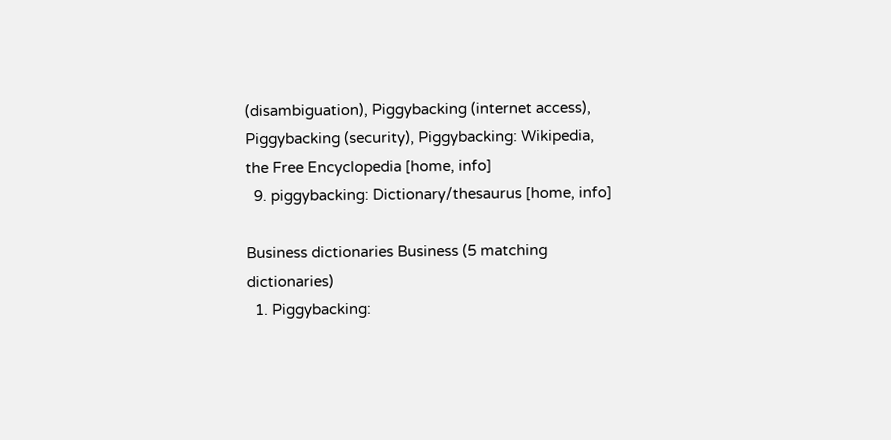(disambiguation), Piggybacking (internet access), Piggybacking (security), Piggybacking: Wikipedia, the Free Encyclopedia [home, info]
  9. piggybacking: Dictionary/thesaurus [home, info]

Business dictionaries Business (5 matching dictionaries)
  1. Piggybacking: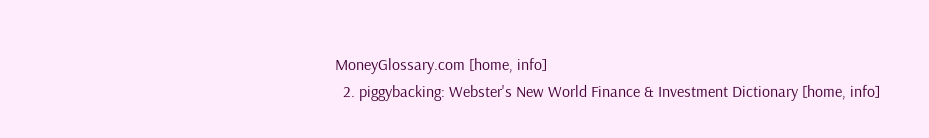MoneyGlossary.com [home, info]
  2. piggybacking: Webster's New World Finance & Investment Dictionary [home, info]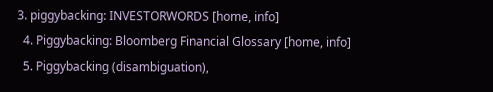3. piggybacking: INVESTORWORDS [home, info]
  4. Piggybacking: Bloomberg Financial Glossary [home, info]
  5. Piggybacking (disambiguation),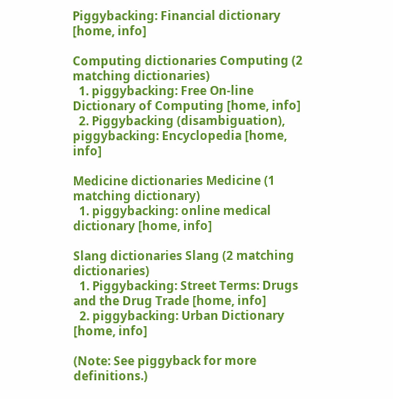Piggybacking: Financial dictionary [home, info]

Computing dictionaries Computing (2 matching dictionaries)
  1. piggybacking: Free On-line Dictionary of Computing [home, info]
  2. Piggybacking (disambiguation), piggybacking: Encyclopedia [home, info]

Medicine dictionaries Medicine (1 matching dictionary)
  1. piggybacking: online medical dictionary [home, info]

Slang dictionaries Slang (2 matching dictionaries)
  1. Piggybacking: Street Terms: Drugs and the Drug Trade [home, info]
  2. piggybacking: Urban Dictionary [home, info]

(Note: See piggyback for more definitions.)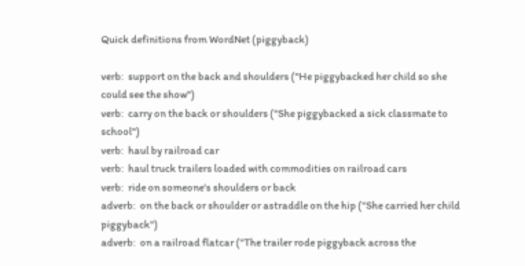Quick definitions from WordNet (piggyback)

verb:  support on the back and shoulders ("He piggybacked her child so she could see the show")
verb:  carry on the back or shoulders ("She piggybacked a sick classmate to school")
verb:  haul by railroad car
verb:  haul truck trailers loaded with commodities on railroad cars
verb:  ride on someone's shoulders or back
adverb:  on the back or shoulder or astraddle on the hip ("She carried her child piggyback")
adverb:  on a railroad flatcar ("The trailer rode piggyback across the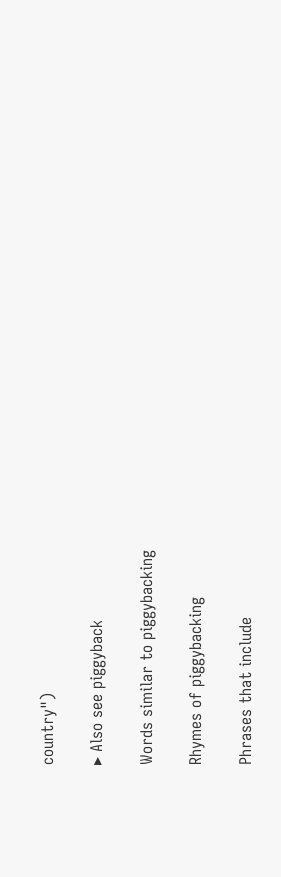country")

▸ Also see piggyback

Words similar to piggybacking

Rhymes of piggybacking

Phrases that include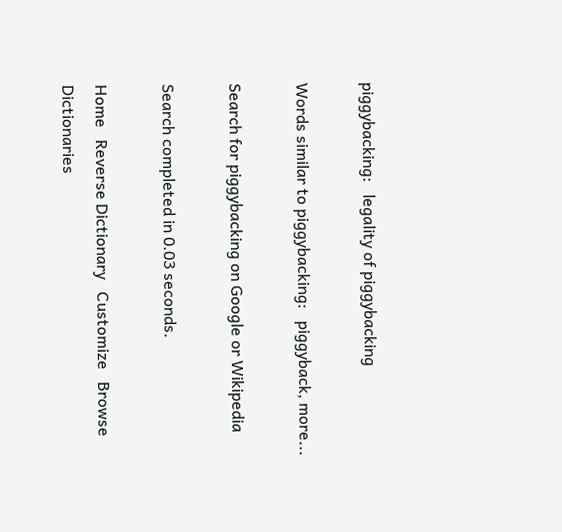piggybacking:   legality of piggybacking

Words similar to piggybacking:   piggyback, more...

Search for piggybacking on Google or Wikipedia

Search completed in 0.03 seconds.

Home   Reverse Dictionary   Customize   Browse Dictionaries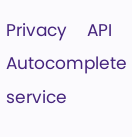Privacy    API    Autocomplete service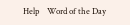Help    Word of the Day